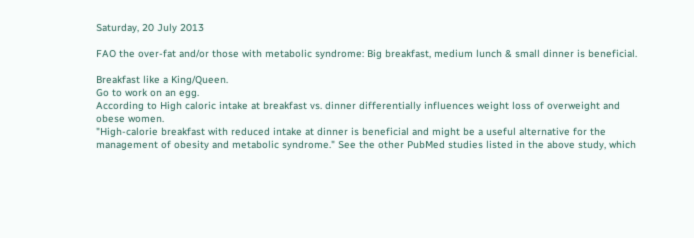Saturday, 20 July 2013

FAO the over-fat and/or those with metabolic syndrome: Big breakfast, medium lunch & small dinner is beneficial.

Breakfast like a King/Queen.
Go to work on an egg.
According to High caloric intake at breakfast vs. dinner differentially influences weight loss of overweight and obese women.
"High-calorie breakfast with reduced intake at dinner is beneficial and might be a useful alternative for the management of obesity and metabolic syndrome." See the other PubMed studies listed in the above study, which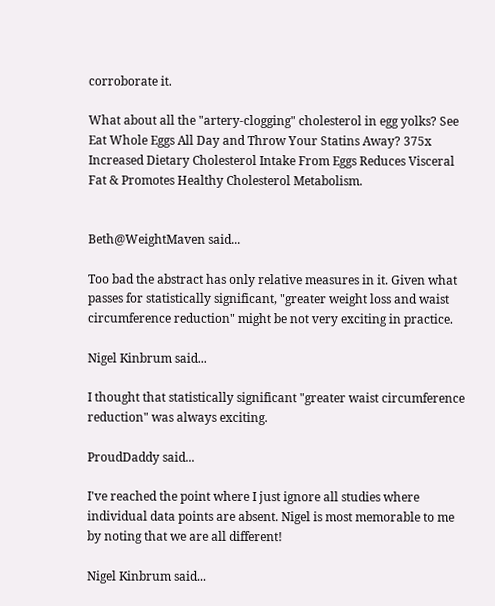corroborate it.

What about all the "artery-clogging" cholesterol in egg yolks? See Eat Whole Eggs All Day and Throw Your Statins Away? 375x Increased Dietary Cholesterol Intake From Eggs Reduces Visceral Fat & Promotes Healthy Cholesterol Metabolism.


Beth@WeightMaven said...

Too bad the abstract has only relative measures in it. Given what passes for statistically significant, "greater weight loss and waist circumference reduction" might be not very exciting in practice.

Nigel Kinbrum said...

I thought that statistically significant "greater waist circumference reduction" was always exciting.

ProudDaddy said...

I've reached the point where I just ignore all studies where individual data points are absent. Nigel is most memorable to me by noting that we are all different!

Nigel Kinbrum said...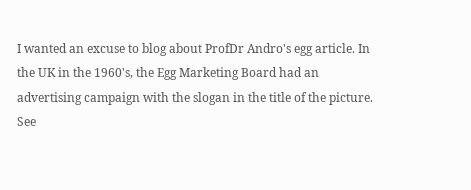I wanted an excuse to blog about ProfDr Andro's egg article. In the UK in the 1960's, the Egg Marketing Board had an advertising campaign with the slogan in the title of the picture. See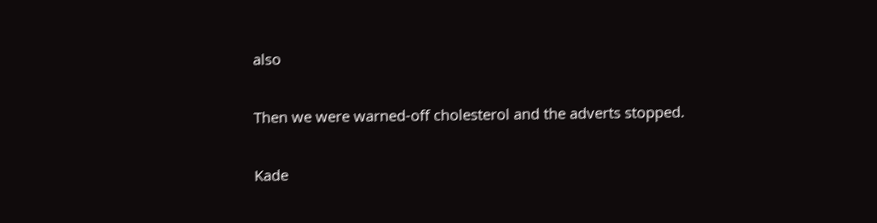also

Then we were warned-off cholesterol and the adverts stopped.

Kade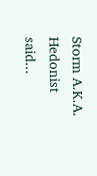Storm A.K.A. Hedonist said...